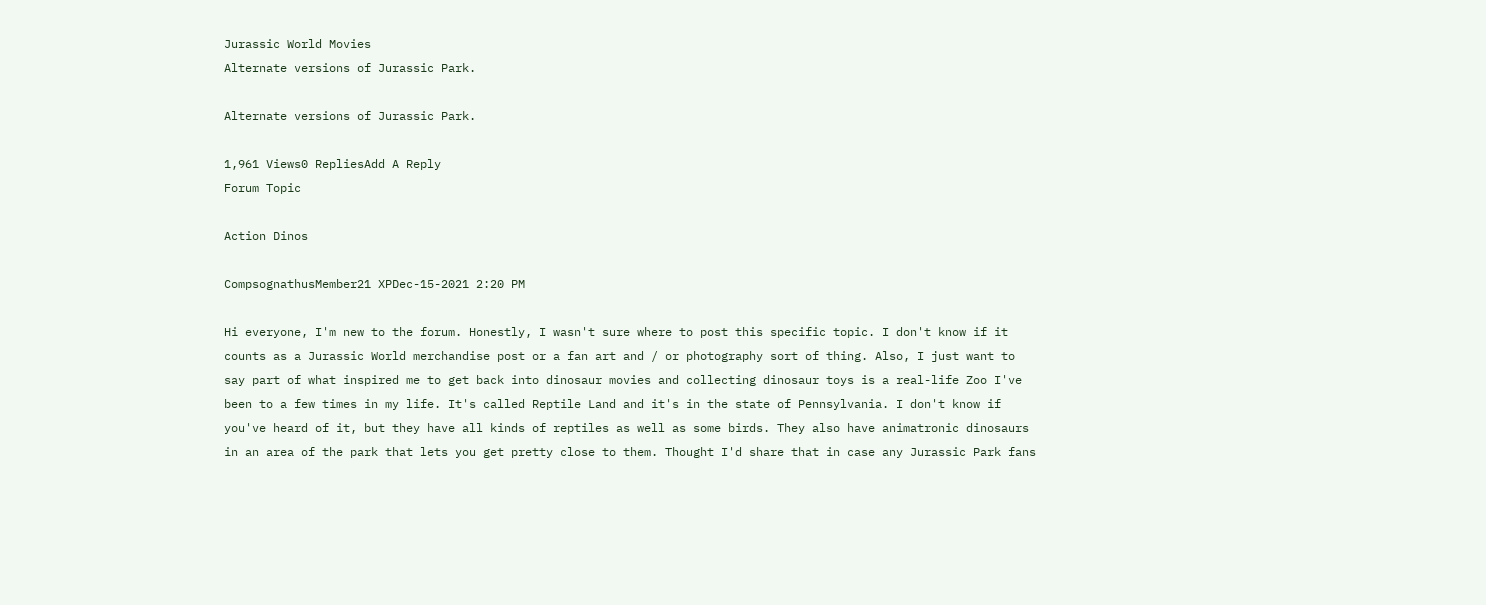Jurassic World Movies
Alternate versions of Jurassic Park.

Alternate versions of Jurassic Park.

1,961 Views0 RepliesAdd A Reply
Forum Topic

Action Dinos

CompsognathusMember21 XPDec-15-2021 2:20 PM

Hi everyone, I'm new to the forum. Honestly, I wasn't sure where to post this specific topic. I don't know if it counts as a Jurassic World merchandise post or a fan art and / or photography sort of thing. Also, I just want to say part of what inspired me to get back into dinosaur movies and collecting dinosaur toys is a real-life Zoo I've been to a few times in my life. It's called Reptile Land and it's in the state of Pennsylvania. I don't know if you've heard of it, but they have all kinds of reptiles as well as some birds. They also have animatronic dinosaurs in an area of the park that lets you get pretty close to them. Thought I'd share that in case any Jurassic Park fans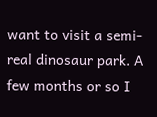want to visit a semi-real dinosaur park. A few months or so I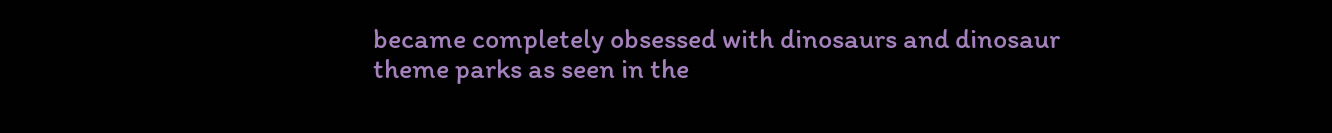became completely obsessed with dinosaurs and dinosaur theme parks as seen in the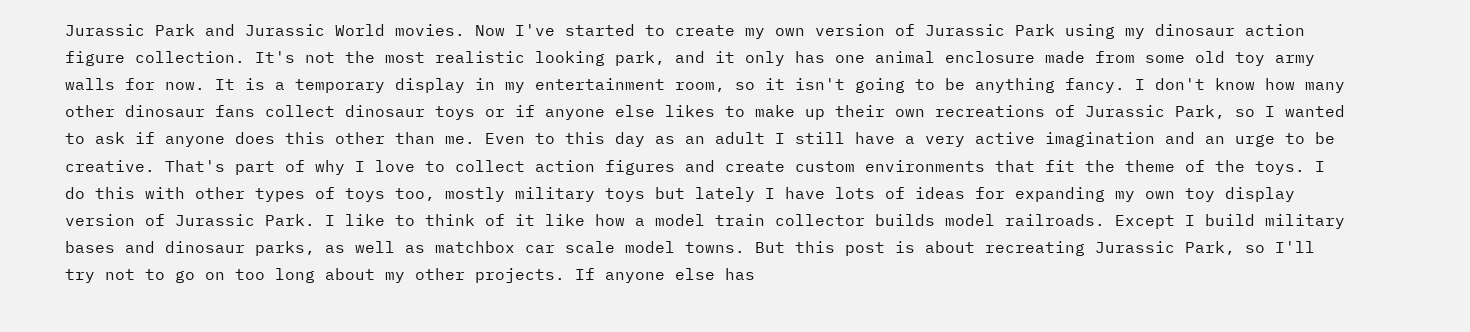Jurassic Park and Jurassic World movies. Now I've started to create my own version of Jurassic Park using my dinosaur action figure collection. It's not the most realistic looking park, and it only has one animal enclosure made from some old toy army walls for now. It is a temporary display in my entertainment room, so it isn't going to be anything fancy. I don't know how many other dinosaur fans collect dinosaur toys or if anyone else likes to make up their own recreations of Jurassic Park, so I wanted to ask if anyone does this other than me. Even to this day as an adult I still have a very active imagination and an urge to be creative. That's part of why I love to collect action figures and create custom environments that fit the theme of the toys. I do this with other types of toys too, mostly military toys but lately I have lots of ideas for expanding my own toy display version of Jurassic Park. I like to think of it like how a model train collector builds model railroads. Except I build military bases and dinosaur parks, as well as matchbox car scale model towns. But this post is about recreating Jurassic Park, so I'll try not to go on too long about my other projects. If anyone else has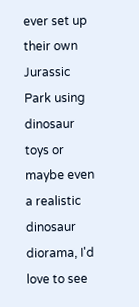ever set up their own Jurassic Park using dinosaur toys or maybe even a realistic dinosaur diorama, I'd love to see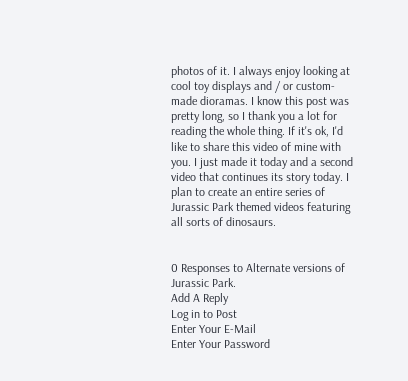photos of it. I always enjoy looking at cool toy displays and / or custom-made dioramas. I know this post was pretty long, so I thank you a lot for reading the whole thing. If it's ok, I'd like to share this video of mine with you. I just made it today and a second video that continues its story today. I plan to create an entire series of Jurassic Park themed videos featuring all sorts of dinosaurs.


0 Responses to Alternate versions of Jurassic Park.
Add A Reply
Log in to Post
Enter Your E-Mail
Enter Your Password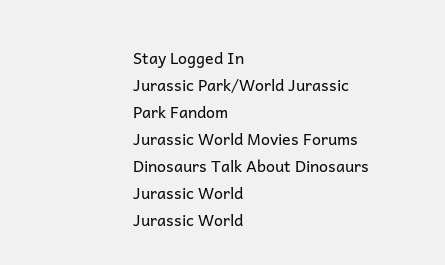Stay Logged In
Jurassic Park/World Jurassic Park Fandom
Jurassic World Movies Forums
Dinosaurs Talk About Dinosaurs
Jurassic World
Jurassic World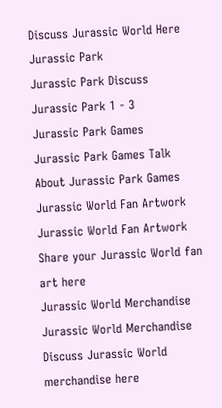Discuss Jurassic World Here
Jurassic Park
Jurassic Park Discuss Jurassic Park 1 - 3
Jurassic Park Games
Jurassic Park Games Talk About Jurassic Park Games
Jurassic World Fan Artwork
Jurassic World Fan Artwork Share your Jurassic World fan art here
Jurassic World Merchandise
Jurassic World Merchandise Discuss Jurassic World merchandise here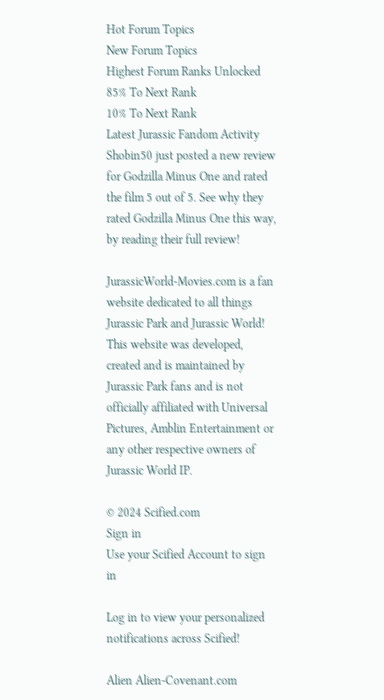Hot Forum Topics
New Forum Topics
Highest Forum Ranks Unlocked
85% To Next Rank
10% To Next Rank
Latest Jurassic Fandom Activity
Shobin50 just posted a new review for Godzilla Minus One and rated the film 5 out of 5. See why they rated Godzilla Minus One this way, by reading their full review!

JurassicWorld-Movies.com is a fan website dedicated to all things Jurassic Park and Jurassic World! This website was developed, created and is maintained by Jurassic Park fans and is not officially affiliated with Universal Pictures, Amblin Entertainment or any other respective owners of Jurassic World IP.

© 2024 Scified.com
Sign in
Use your Scified Account to sign in

Log in to view your personalized notifications across Scified!

Alien Alien-Covenant.com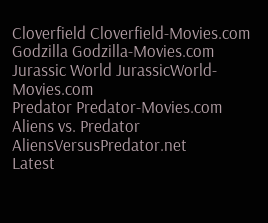Cloverfield Cloverfield-Movies.com
Godzilla Godzilla-Movies.com
Jurassic World JurassicWorld-Movies.com
Predator Predator-Movies.com
Aliens vs. Predator AliensVersusPredator.net
Latest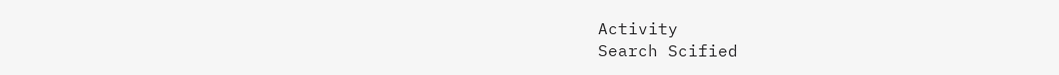Activity
Search Scified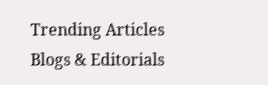Trending Articles
Blogs & Editorials